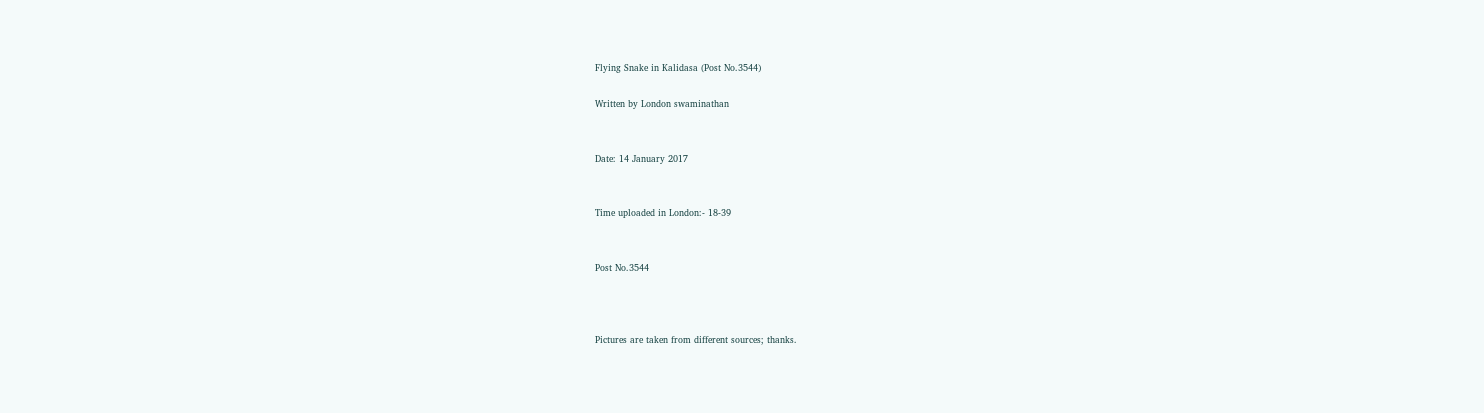Flying Snake in Kalidasa (Post No.3544)

Written by London swaminathan


Date: 14 January 2017


Time uploaded in London:- 18-39


Post No.3544



Pictures are taken from different sources; thanks.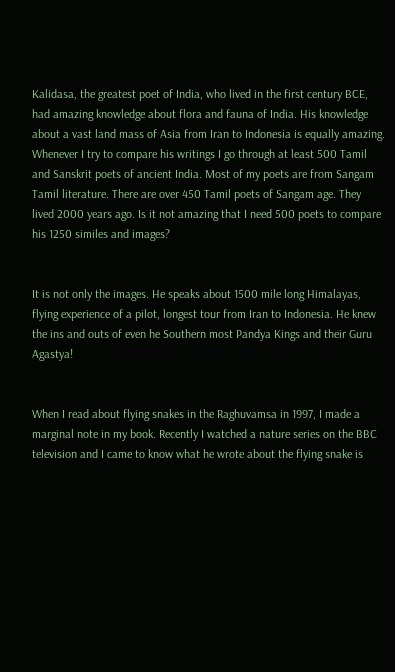Kalidasa, the greatest poet of India, who lived in the first century BCE, had amazing knowledge about flora and fauna of India. His knowledge about a vast land mass of Asia from Iran to Indonesia is equally amazing. Whenever I try to compare his writings I go through at least 500 Tamil and Sanskrit poets of ancient India. Most of my poets are from Sangam Tamil literature. There are over 450 Tamil poets of Sangam age. They lived 2000 years ago. Is it not amazing that I need 500 poets to compare his 1250 similes and images?


It is not only the images. He speaks about 1500 mile long Himalayas, flying experience of a pilot, longest tour from Iran to Indonesia. He knew the ins and outs of even he Southern most Pandya Kings and their Guru Agastya!


When I read about flying snakes in the Raghuvamsa in 1997, I made a marginal note in my book. Recently I watched a nature series on the BBC television and I came to know what he wrote about the flying snake is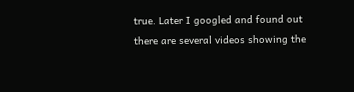true. Later I googled and found out there are several videos showing the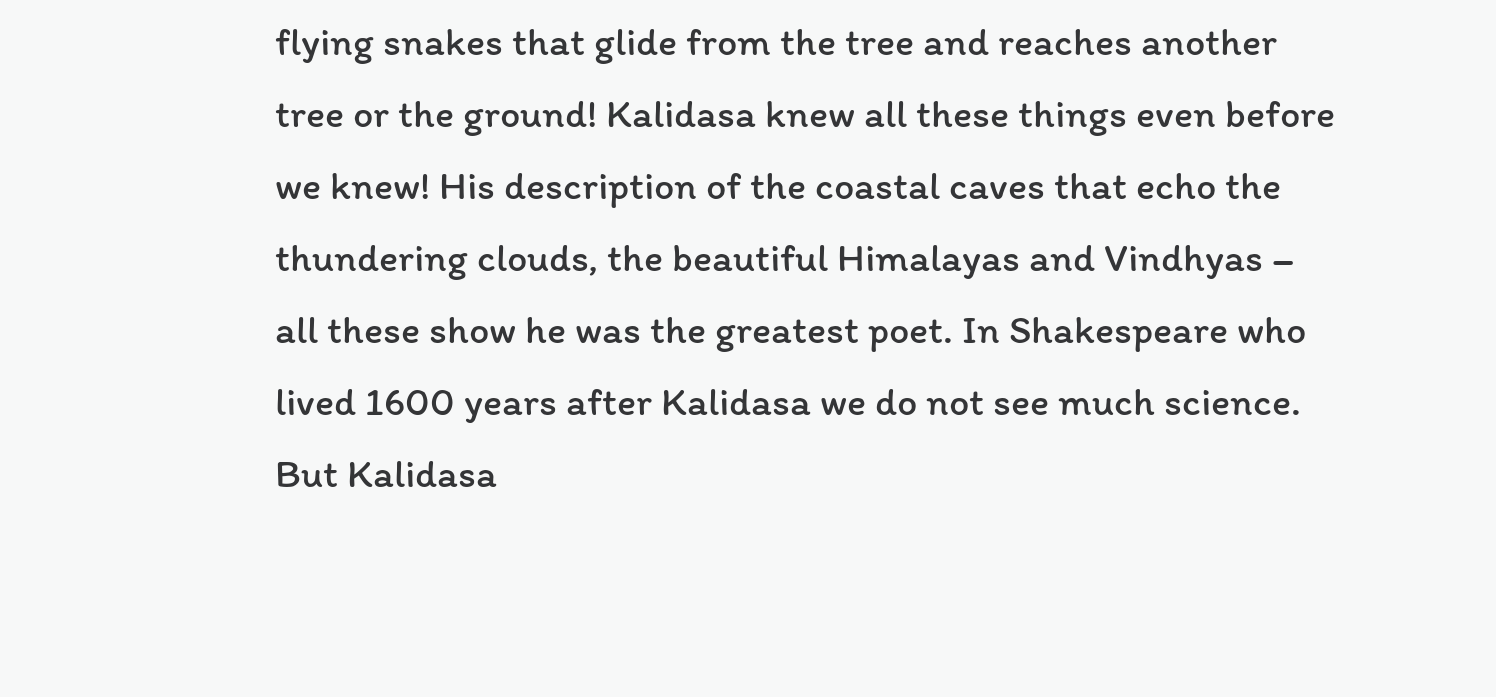flying snakes that glide from the tree and reaches another tree or the ground! Kalidasa knew all these things even before we knew! His description of the coastal caves that echo the thundering clouds, the beautiful Himalayas and Vindhyas – all these show he was the greatest poet. In Shakespeare who lived 1600 years after Kalidasa we do not see much science. But Kalidasa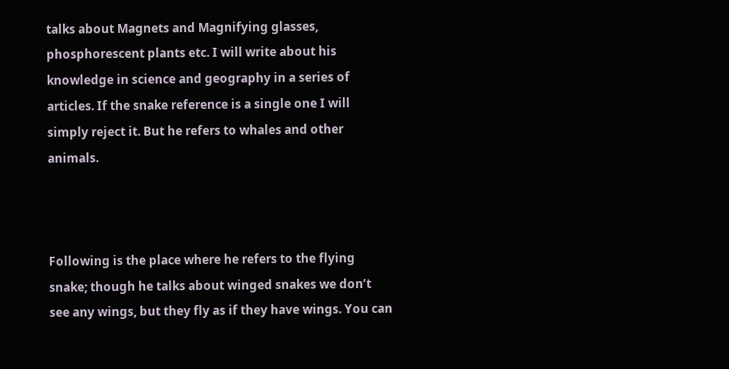talks about Magnets and Magnifying glasses, phosphorescent plants etc. I will write about his knowledge in science and geography in a series of articles. If the snake reference is a single one I will simply reject it. But he refers to whales and other animals.



Following is the place where he refers to the flying snake; though he talks about winged snakes we don’t see any wings, but they fly as if they have wings. You can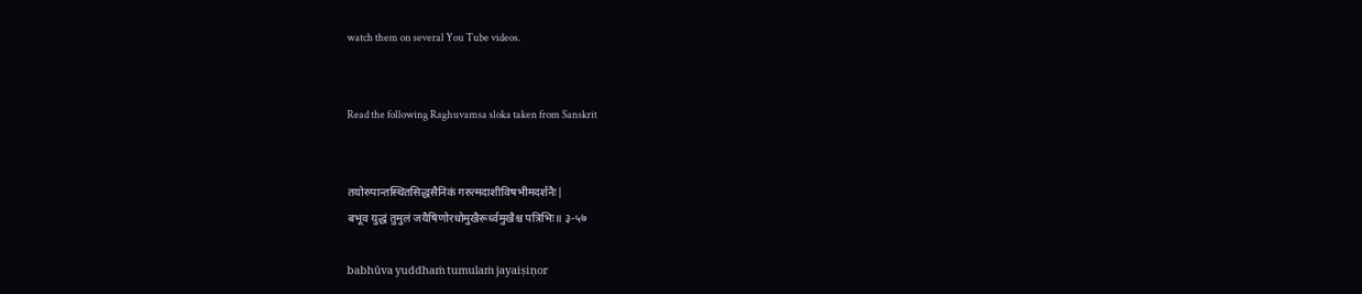watch them on several You Tube videos.


Read the following Raghuvamsa sloka taken from Sanskrit


तयोरुपान्तस्थितसिद्धसैनिकं गरुत्मदाशीविषभीमदर्शनैः|
बभूव युद्धं तुमुलं जयैषिणोरधोमुखैरूर्ध्वमुखैश्च पत्रिभिः॥ ३-५७

babhūva yuddhaṁ tumulaṁ jayaiṣiṇor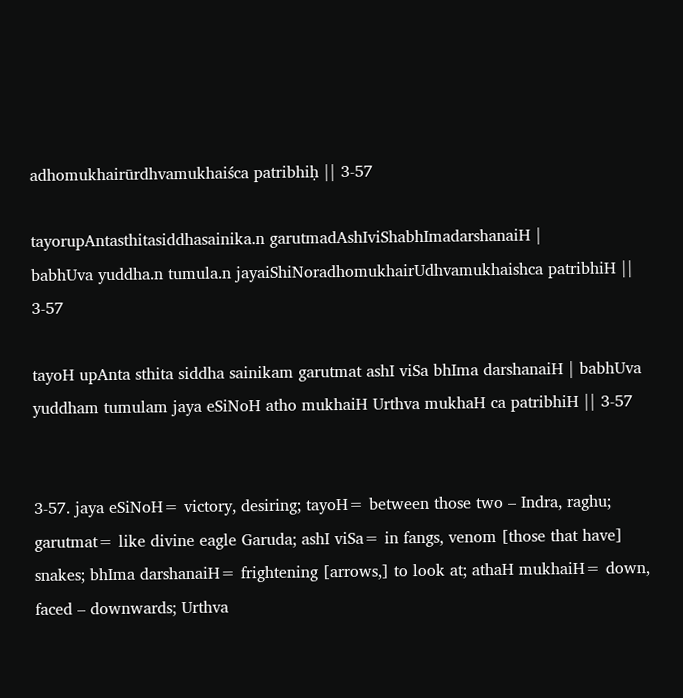adhomukhairūrdhvamukhaiśca patribhiḥ || 3-57

tayorupAntasthitasiddhasainika.n garutmadAshIviShabhImadarshanaiH |
babhUva yuddha.n tumula.n jayaiShiNoradhomukhairUdhvamukhaishca patribhiH || 3-57

tayoH upAnta sthita siddha sainikam garutmat ashI viSa bhIma darshanaiH | babhUva yuddham tumulam jaya eSiNoH atho mukhaiH Urthva mukhaH ca patribhiH || 3-57


3-57. jaya eSiNoH= victory, desiring; tayoH= between those two – Indra, raghu; garutmat= like divine eagle Garuda; ashI viSa= in fangs, venom [those that have] snakes; bhIma darshanaiH= frightening [arrows,] to look at; athaH mukhaiH= down, faced – downwards; Urthva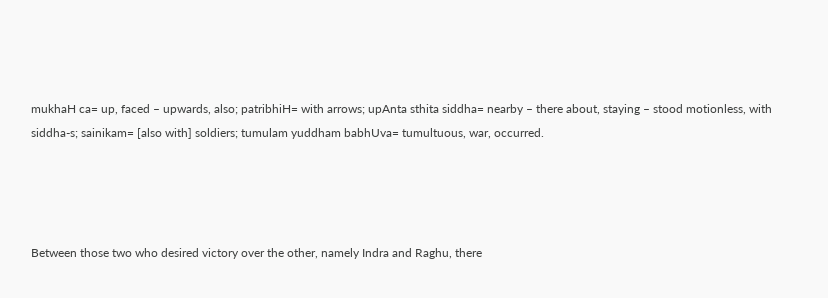mukhaH ca= up, faced – upwards, also; patribhiH= with arrows; upAnta sthita siddha= nearby – there about, staying – stood motionless, with siddha-s; sainikam= [also with] soldiers; tumulam yuddham babhUva= tumultuous, war, occurred.




Between those two who desired victory over the other, namely Indra and Raghu, there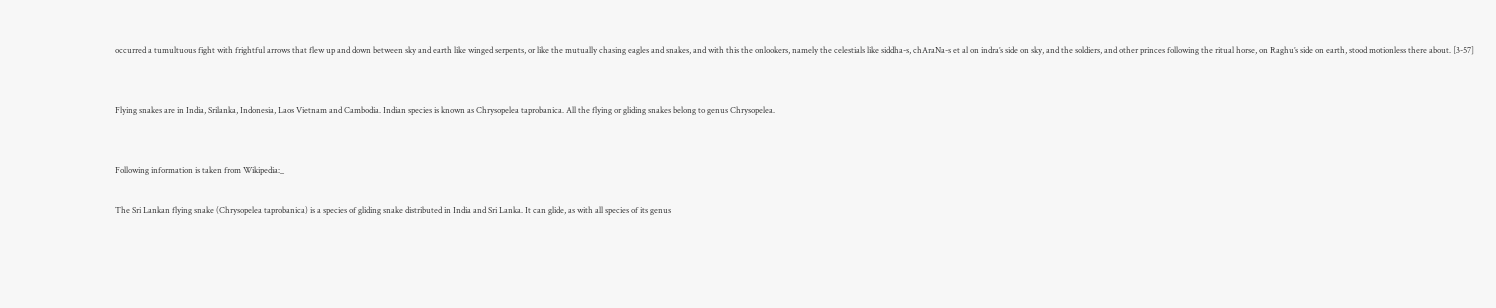occurred a tumultuous fight with frightful arrows that flew up and down between sky and earth like winged serpents, or like the mutually chasing eagles and snakes, and with this the onlookers, namely the celestials like siddha-s, chAraNa-s et al on indra’s side on sky, and the soldiers, and other princes following the ritual horse, on Raghu’s side on earth, stood motionless there about. [3-57]


Flying snakes are in India, Srilanka, Indonesia, Laos Vietnam and Cambodia. Indian species is known as Chrysopelea taprobanica. All the flying or gliding snakes belong to genus Chrysopelea.


Following information is taken from Wikipedia:_

The Sri Lankan flying snake (Chrysopelea taprobanica) is a species of gliding snake distributed in India and Sri Lanka. It can glide, as with all species of its genus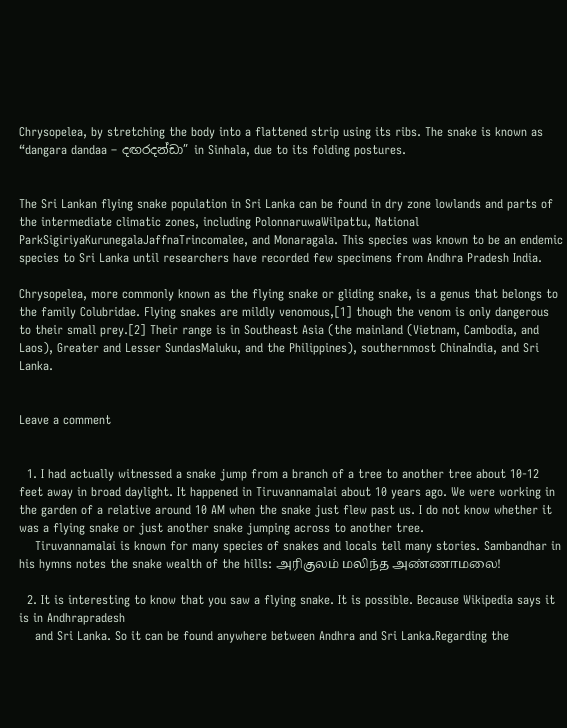Chrysopelea, by stretching the body into a flattened strip using its ribs. The snake is known as “dangara dandaa – දඟරදන්ඩා” in Sinhala, due to its folding postures.


The Sri Lankan flying snake population in Sri Lanka can be found in dry zone lowlands and parts of the intermediate climatic zones, including PolonnaruwaWilpattu, National ParkSigiriyaKurunegalaJaffnaTrincomalee, and Monaragala. This species was known to be an endemic species to Sri Lanka until researchers have recorded few specimens from Andhra Pradesh India.

Chrysopelea, more commonly known as the flying snake or gliding snake, is a genus that belongs to the family Colubridae. Flying snakes are mildly venomous,[1] though the venom is only dangerous to their small prey.[2] Their range is in Southeast Asia (the mainland (Vietnam, Cambodia, and Laos), Greater and Lesser SundasMaluku, and the Philippines), southernmost ChinaIndia, and Sri Lanka.


Leave a comment


  1. I had actually witnessed a snake jump from a branch of a tree to another tree about 10-12 feet away in broad daylight. It happened in Tiruvannamalai about 10 years ago. We were working in the garden of a relative around 10 AM when the snake just flew past us. I do not know whether it was a flying snake or just another snake jumping across to another tree.
    Tiruvannamalai is known for many species of snakes and locals tell many stories. Sambandhar in his hymns notes the snake wealth of the hills: அரிகுலம் மலிந்த அண்ணாமலை!

  2. It is interesting to know that you saw a flying snake. It is possible. Because Wikipedia says it is in Andhrapradesh
    and Sri Lanka. So it can be found anywhere between Andhra and Sri Lanka.Regarding the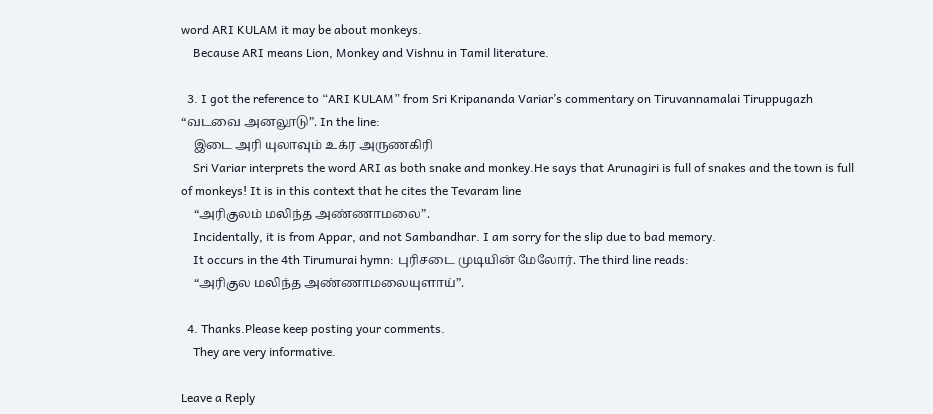word ARI KULAM it may be about monkeys.
    Because ARI means Lion, Monkey and Vishnu in Tamil literature.

  3. I got the reference to “ARI KULAM” from Sri Kripananda Variar’s commentary on Tiruvannamalai Tiruppugazh “வடவை அனலூடு”. In the line:
    இடை அரி யுலாவும் உக்ர அருணகிரி
    Sri Variar interprets the word ARI as both snake and monkey.He says that Arunagiri is full of snakes and the town is full of monkeys! It is in this context that he cites the Tevaram line
    “அரிகுலம் மலிந்த அண்ணாமலை”.
    Incidentally, it is from Appar, and not Sambandhar. I am sorry for the slip due to bad memory.
    It occurs in the 4th Tirumurai hymn: புரிசடை முடியின் மேலோர். The third line reads:
    “அரிகுல மலிந்த அண்ணாமலையுளாய்”.

  4. Thanks.Please keep posting your comments.
    They are very informative.

Leave a Reply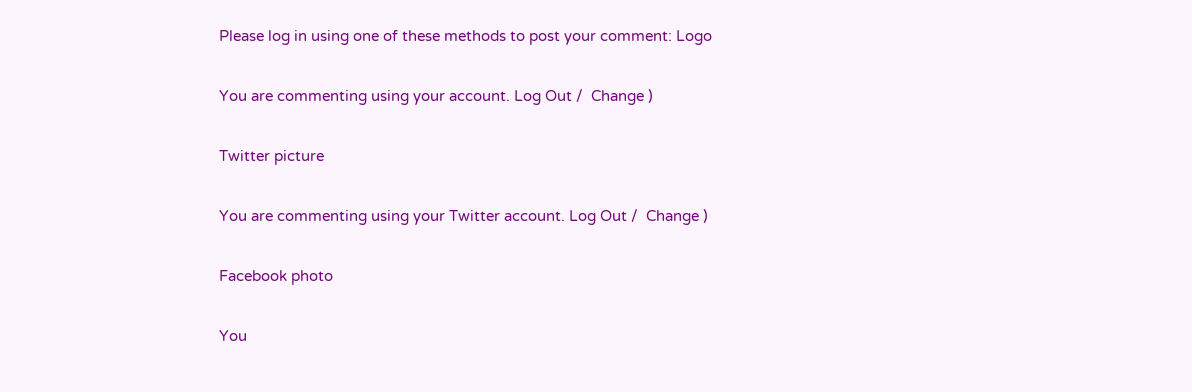Please log in using one of these methods to post your comment: Logo

You are commenting using your account. Log Out /  Change )

Twitter picture

You are commenting using your Twitter account. Log Out /  Change )

Facebook photo

You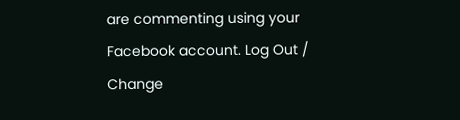are commenting using your Facebook account. Log Out /  Change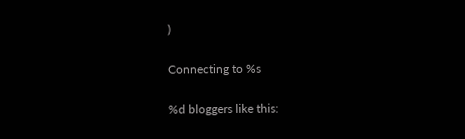)

Connecting to %s

%d bloggers like this: